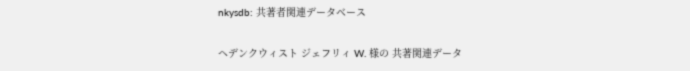nkysdb: 共著者関連データベース

ヘデンクウィスト ジェフリィ W. 様の 共著関連データ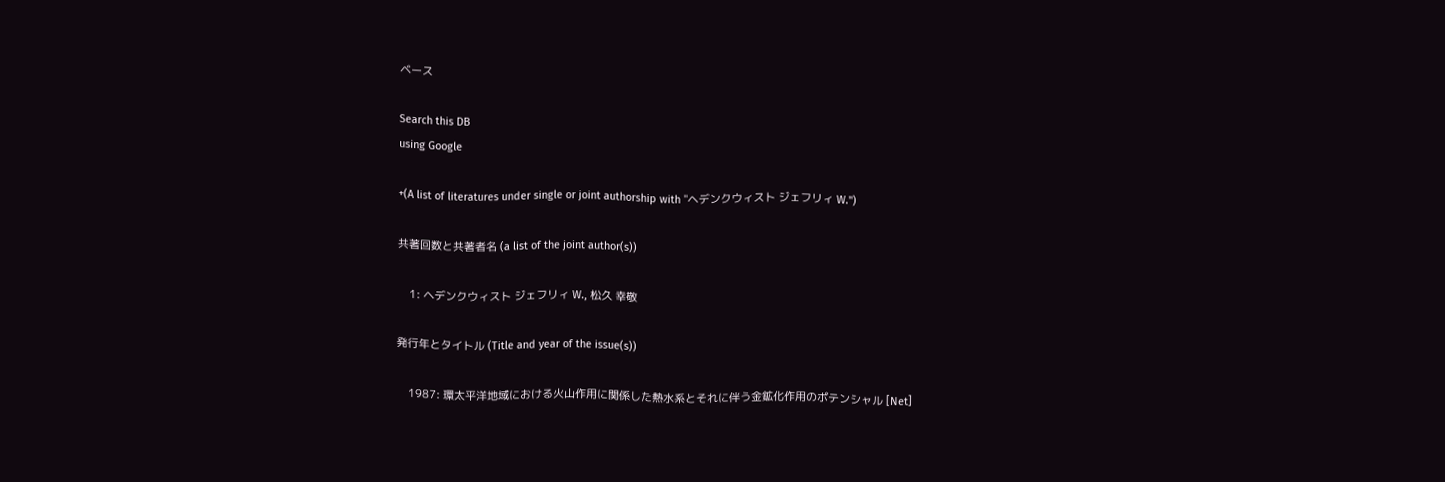ベース

Search this DB
using Google

+(A list of literatures under single or joint authorship with "ヘデンクウィスト ジェフリィ W.")

共著回数と共著者名 (a list of the joint author(s))

    1: ヘデンクウィスト ジェフリィ W., 松久 幸敬

発行年とタイトル (Title and year of the issue(s))

    1987: 環太平洋地域における火山作用に関係した熱水系とそれに伴う金鉱化作用のポテンシャル [Net]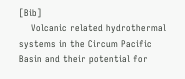[Bib]
    Volcanic related hydrothermal systems in the Circum Pacific Basin and their potential for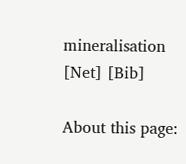mineralisation [Net] [Bib]

About this page: